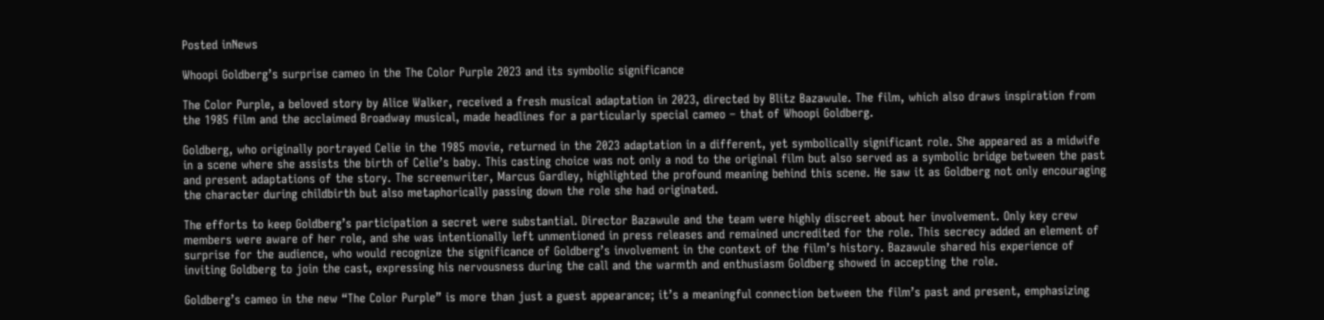Posted inNews

Whoopi Goldberg’s surprise cameo in the The Color Purple 2023 and its symbolic significance

The Color Purple, a beloved story by Alice Walker, received a fresh musical adaptation in 2023, directed by Blitz Bazawule. The film, which also draws inspiration from the 1985 film and the acclaimed Broadway musical, made headlines for a particularly special cameo – that of Whoopi Goldberg.

Goldberg, who originally portrayed Celie in the 1985 movie, returned in the 2023 adaptation in a different, yet symbolically significant role. She appeared as a midwife in a scene where she assists the birth of Celie’s baby. This casting choice was not only a nod to the original film but also served as a symbolic bridge between the past and present adaptations of the story. The screenwriter, Marcus Gardley, highlighted the profound meaning behind this scene. He saw it as Goldberg not only encouraging the character during childbirth but also metaphorically passing down the role she had originated.

The efforts to keep Goldberg’s participation a secret were substantial. Director Bazawule and the team were highly discreet about her involvement. Only key crew members were aware of her role, and she was intentionally left unmentioned in press releases and remained uncredited for the role. This secrecy added an element of surprise for the audience, who would recognize the significance of Goldberg’s involvement in the context of the film’s history. Bazawule shared his experience of inviting Goldberg to join the cast, expressing his nervousness during the call and the warmth and enthusiasm Goldberg showed in accepting the role.

Goldberg’s cameo in the new “The Color Purple” is more than just a guest appearance; it’s a meaningful connection between the film’s past and present, emphasizing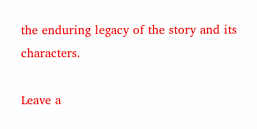the enduring legacy of the story and its characters.

Leave a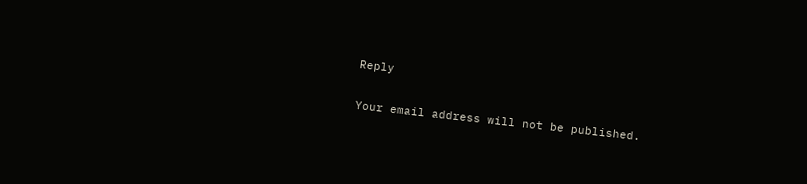Reply

Your email address will not be published.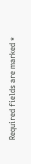Required fields are marked *